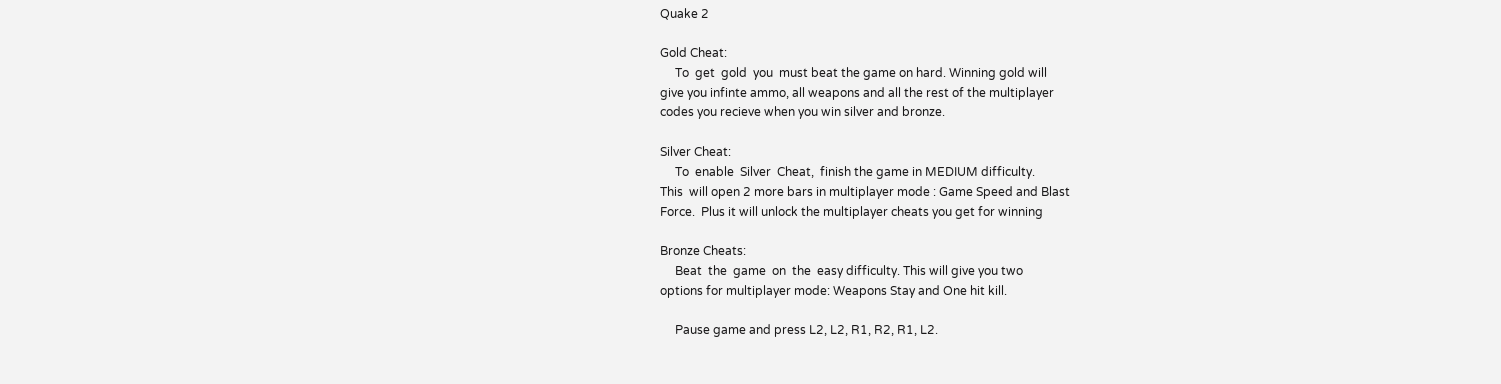Quake 2

Gold Cheat:
     To  get  gold  you  must beat the game on hard. Winning gold will
give you infinte ammo, all weapons and all the rest of the multiplayer
codes you recieve when you win silver and bronze.

Silver Cheat:
     To  enable  Silver  Cheat,  finish the game in MEDIUM difficulty.
This  will open 2 more bars in multiplayer mode : Game Speed and Blast
Force.  Plus it will unlock the multiplayer cheats you get for winning

Bronze Cheats:
     Beat  the  game  on  the  easy difficulty. This will give you two
options for multiplayer mode: Weapons Stay and One hit kill.

     Pause game and press L2, L2, R1, R2, R1, L2.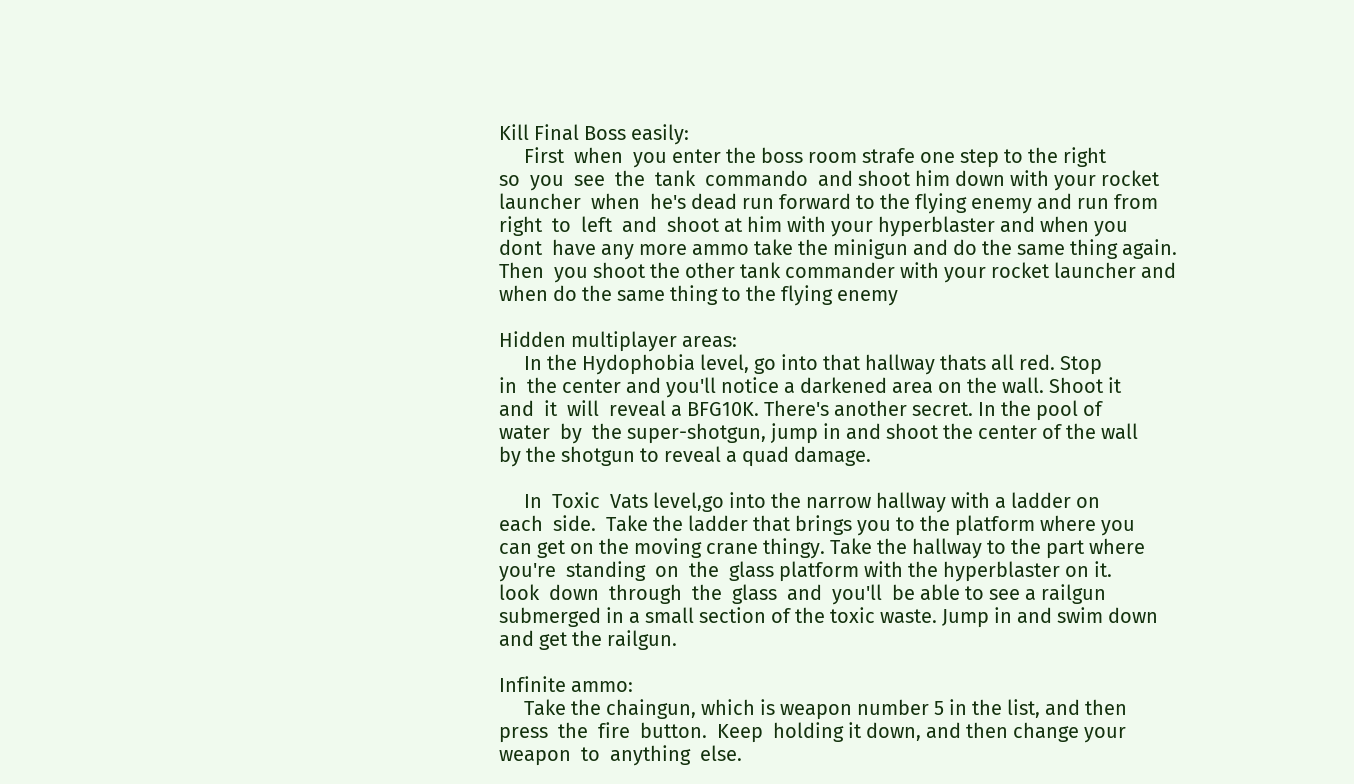Kill Final Boss easily:
     First  when  you enter the boss room strafe one step to the right
so  you  see  the  tank  commando  and shoot him down with your rocket
launcher  when  he's dead run forward to the flying enemy and run from
right  to  left  and  shoot at him with your hyperblaster and when you
dont  have any more ammo take the minigun and do the same thing again.
Then  you shoot the other tank commander with your rocket launcher and
when do the same thing to the flying enemy

Hidden multiplayer areas:
     In the Hydophobia level, go into that hallway thats all red. Stop
in  the center and you'll notice a darkened area on the wall. Shoot it
and  it  will  reveal a BFG10K. There's another secret. In the pool of
water  by  the super-shotgun, jump in and shoot the center of the wall
by the shotgun to reveal a quad damage.

     In  Toxic  Vats level,go into the narrow hallway with a ladder on
each  side.  Take the ladder that brings you to the platform where you
can get on the moving crane thingy. Take the hallway to the part where
you're  standing  on  the  glass platform with the hyperblaster on it.
look  down  through  the  glass  and  you'll  be able to see a railgun
submerged in a small section of the toxic waste. Jump in and swim down
and get the railgun.

Infinite ammo:
     Take the chaingun, which is weapon number 5 in the list, and then
press  the  fire  button.  Keep  holding it down, and then change your
weapon  to  anything  else.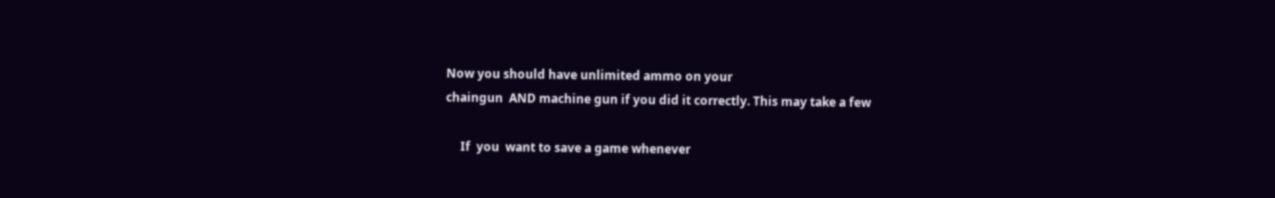Now you should have unlimited ammo on your
chaingun  AND machine gun if you did it correctly. This may take a few

     If  you  want to save a game whenever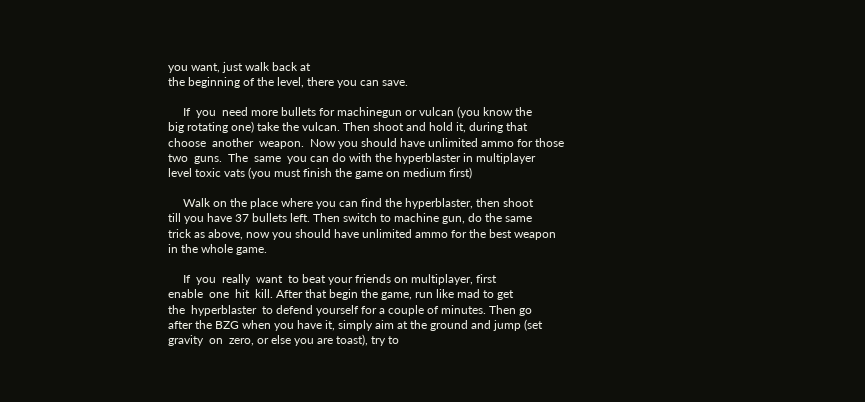you want, just walk back at
the beginning of the level, there you can save.

     If  you  need more bullets for machinegun or vulcan (you know the
big rotating one) take the vulcan. Then shoot and hold it, during that
choose  another  weapon.  Now you should have unlimited ammo for those
two  guns.  The  same  you can do with the hyperblaster in multiplayer
level toxic vats (you must finish the game on medium first)

     Walk on the place where you can find the hyperblaster, then shoot
till you have 37 bullets left. Then switch to machine gun, do the same
trick as above, now you should have unlimited ammo for the best weapon
in the whole game.

     If  you  really  want  to beat your friends on multiplayer, first
enable  one  hit  kill. After that begin the game, run like mad to get
the  hyperblaster  to defend yourself for a couple of minutes. Then go
after the BZG when you have it, simply aim at the ground and jump (set
gravity  on  zero, or else you are toast), try to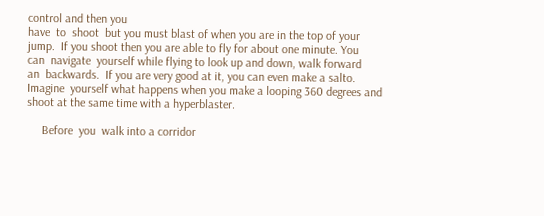control and then you
have  to  shoot  but you must blast of when you are in the top of your
jump.  If you shoot then you are able to fly for about one minute. You
can  navigate  yourself while flying to look up and down, walk forward
an  backwards.  If you are very good at it, you can even make a salto.
Imagine  yourself what happens when you make a looping 360 degrees and
shoot at the same time with a hyperblaster.

     Before  you  walk into a corridor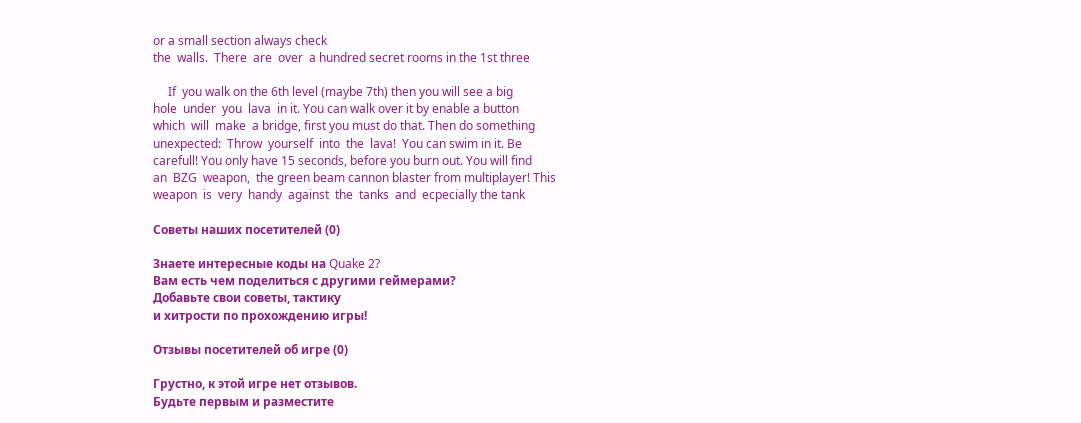or a small section always check
the  walls.  There  are  over  a hundred secret rooms in the 1st three

     If  you walk on the 6th level (maybe 7th) then you will see a big
hole  under  you  lava  in it. You can walk over it by enable a button
which  will  make  a bridge, first you must do that. Then do something
unexpected:  Throw  yourself  into  the  lava!  You can swim in it. Be
carefull! You only have 15 seconds, before you burn out. You will find
an  BZG  weapon,  the green beam cannon blaster from multiplayer! This
weapon  is  very  handy  against  the  tanks  and  ecpecially the tank

Советы наших посетителей (0)

Знаете интересные коды на Quake 2?
Вам есть чем поделиться с другими геймерами?
Добавьте свои советы, тактику
и хитрости по прохождению игры!

Отзывы посетителей об игре (0)

Грустно, к этой игре нет отзывов.
Будьте первым и разместите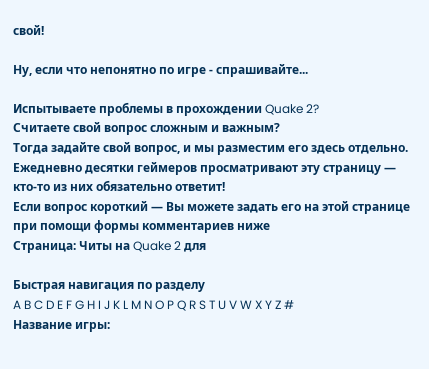свой!

Ну, если что непонятно по игре - спрашивайте...

Испытываете проблемы в прохождении Quake 2?
Считаете свой вопрос сложным и важным?
Тогда задайте свой вопрос, и мы разместим его здесь отдельно.
Ежедневно десятки геймеров просматривают эту страницу —
кто-то из них обязательно ответит!
Если вопрос короткий — Вы можете задать его на этой странице
при помощи формы комментариев ниже
Страница: Читы на Quake 2 для

Быстрая навигация по разделу
A B C D E F G H I J K L M N O P Q R S T U V W X Y Z #
Название игры: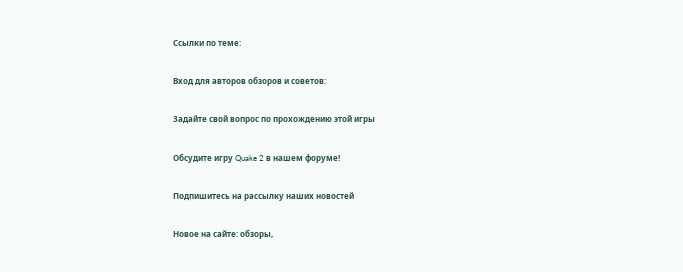Ссылки по теме:

Вход для авторов обзоров и советов:

Задайте свой вопрос по прохождению этой игры

Обсудите игру Quake 2 в нашем форуме!

Подпишитесь на рассылку наших новостей

Новое на сайте: обзоры,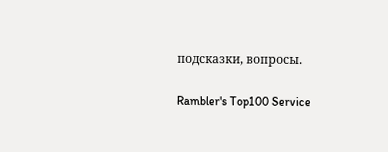подсказки, вопросы.

Rambler's Top100 Service